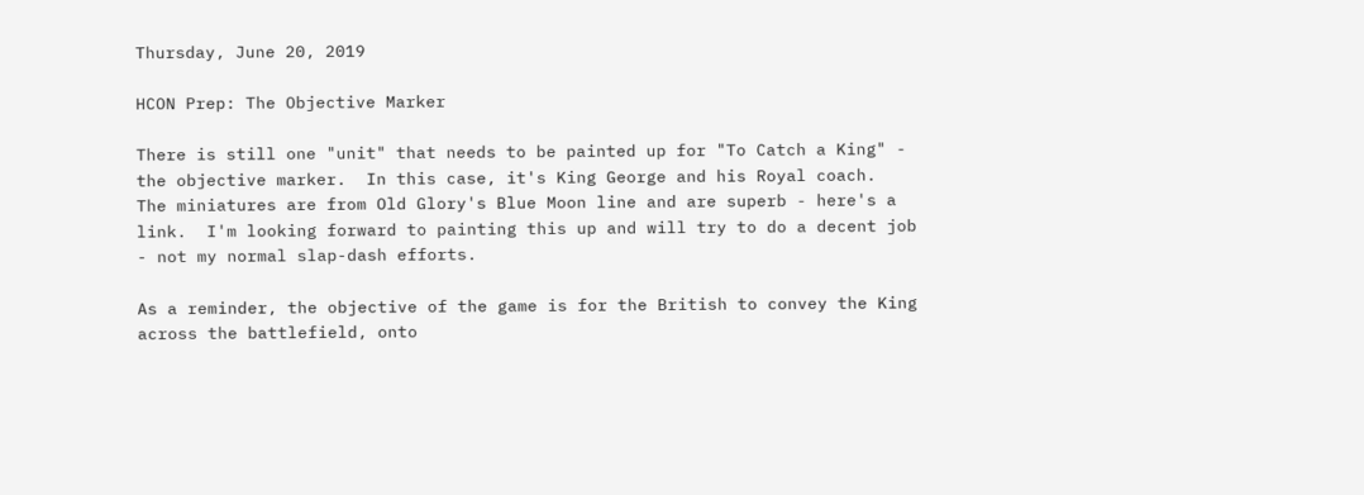Thursday, June 20, 2019

HCON Prep: The Objective Marker

There is still one "unit" that needs to be painted up for "To Catch a King" - the objective marker.  In this case, it's King George and his Royal coach.  The miniatures are from Old Glory's Blue Moon line and are superb - here's a link.  I'm looking forward to painting this up and will try to do a decent job - not my normal slap-dash efforts.

As a reminder, the objective of the game is for the British to convey the King across the battlefield, onto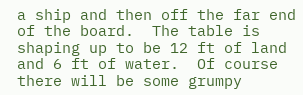a ship and then off the far end of the board.  The table is shaping up to be 12 ft of land and 6 ft of water.  Of course there will be some grumpy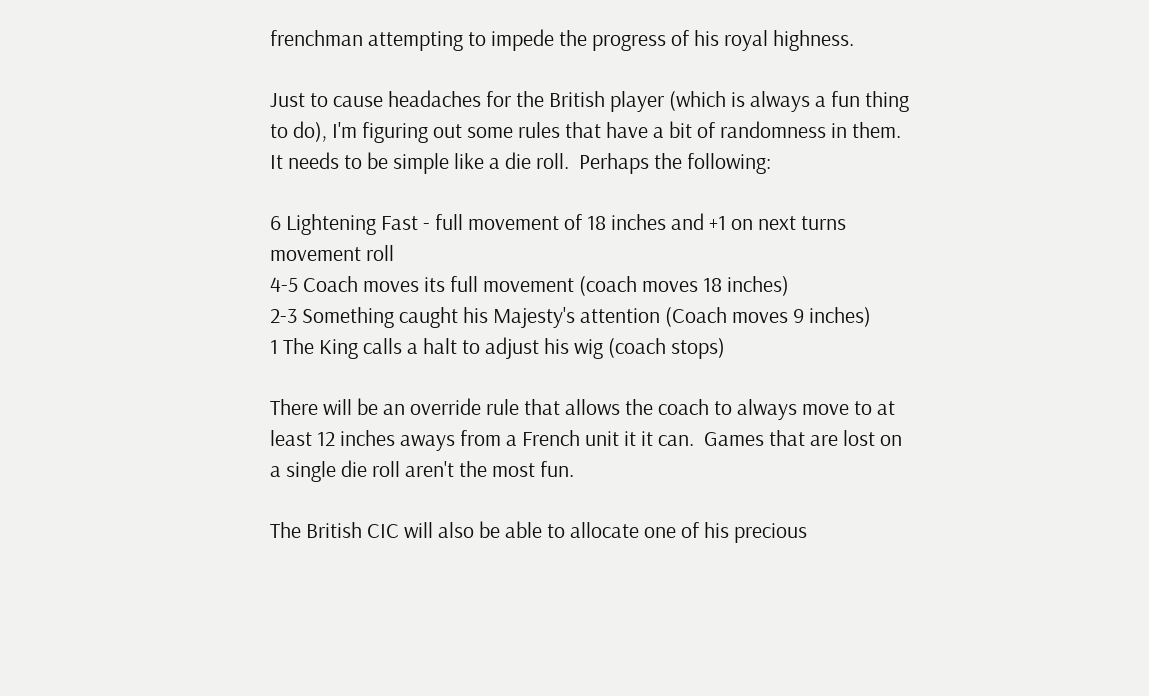frenchman attempting to impede the progress of his royal highness.

Just to cause headaches for the British player (which is always a fun thing to do), I'm figuring out some rules that have a bit of randomness in them.  It needs to be simple like a die roll.  Perhaps the following:

6 Lightening Fast - full movement of 18 inches and +1 on next turns movement roll
4-5 Coach moves its full movement (coach moves 18 inches)
2-3 Something caught his Majesty's attention (Coach moves 9 inches)
1 The King calls a halt to adjust his wig (coach stops)

There will be an override rule that allows the coach to always move to at least 12 inches aways from a French unit it it can.  Games that are lost on a single die roll aren't the most fun.

The British CIC will also be able to allocate one of his precious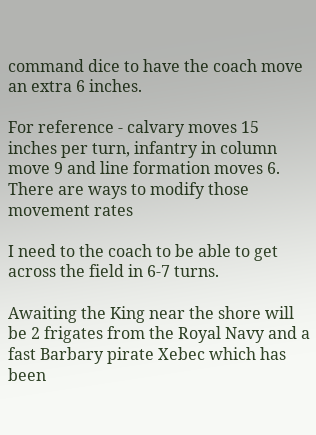command dice to have the coach move an extra 6 inches.

For reference - calvary moves 15 inches per turn, infantry in column move 9 and line formation moves 6.  There are ways to modify those movement rates

I need to the coach to be able to get across the field in 6-7 turns.

Awaiting the King near the shore will be 2 frigates from the Royal Navy and a fast Barbary pirate Xebec which has been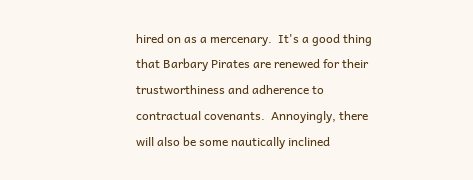hired on as a mercenary.  It's a good thing that Barbary Pirates are renewed for their trustworthiness and adherence to contractual covenants.  Annoyingly, there will also be some nautically inclined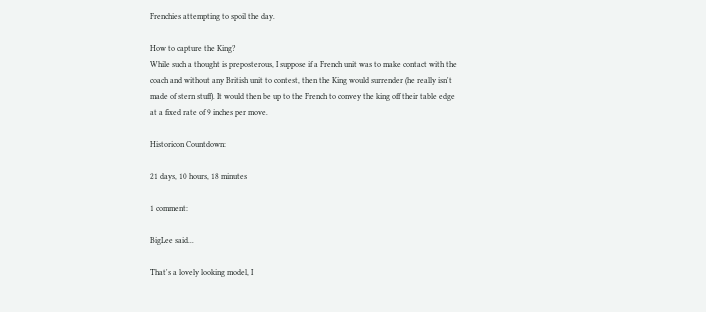Frenchies attempting to spoil the day.

How to capture the King?
While such a thought is preposterous, I suppose if a French unit was to make contact with the coach and without any British unit to contest, then the King would surrender (he really isn't made of stern stuff). It would then be up to the French to convey the king off their table edge at a fixed rate of 9 inches per move.

Historicon Countdown:

21 days, 10 hours, 18 minutes

1 comment:

BigLee said...

That's a lovely looking model, I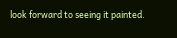look forward to seeing it painted.